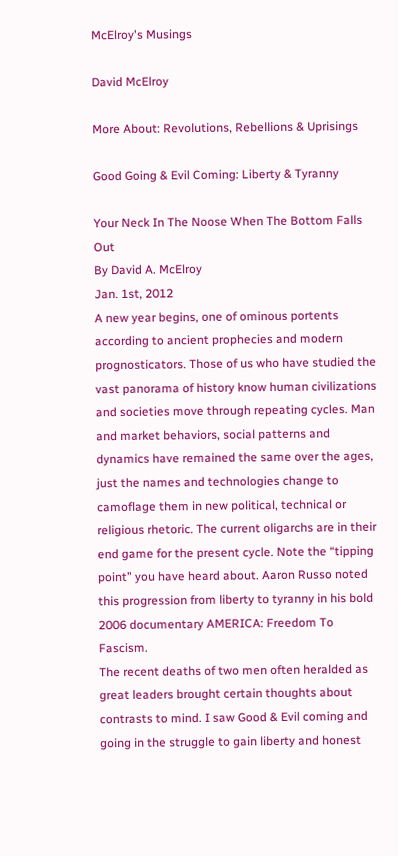McElroy's Musings

David McElroy

More About: Revolutions, Rebellions & Uprisings

Good Going & Evil Coming: Liberty & Tyranny

Your Neck In The Noose When The Bottom Falls Out
By David A. McElroy
Jan. 1st, 2012
A new year begins, one of ominous portents according to ancient prophecies and modern prognosticators. Those of us who have studied the vast panorama of history know human civilizations and societies move through repeating cycles. Man and market behaviors, social patterns and dynamics have remained the same over the ages, just the names and technologies change to camoflage them in new political, technical or religious rhetoric. The current oligarchs are in their end game for the present cycle. Note the “tipping point” you have heard about. Aaron Russo noted this progression from liberty to tyranny in his bold 2006 documentary AMERICA: Freedom To Fascism.
The recent deaths of two men often heralded as great leaders brought certain thoughts about contrasts to mind. I saw Good & Evil coming and going in the struggle to gain liberty and honest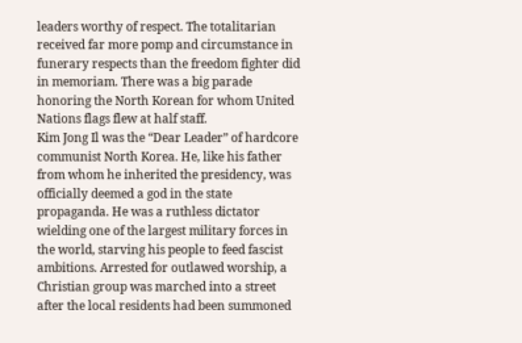leaders worthy of respect. The totalitarian received far more pomp and circumstance in funerary respects than the freedom fighter did in memoriam. There was a big parade honoring the North Korean for whom United Nations flags flew at half staff.
Kim Jong Il was the “Dear Leader” of hardcore communist North Korea. He, like his father from whom he inherited the presidency, was officially deemed a god in the state propaganda. He was a ruthless dictator wielding one of the largest military forces in the world, starving his people to feed fascist ambitions. Arrested for outlawed worship, a Christian group was marched into a street after the local residents had been summoned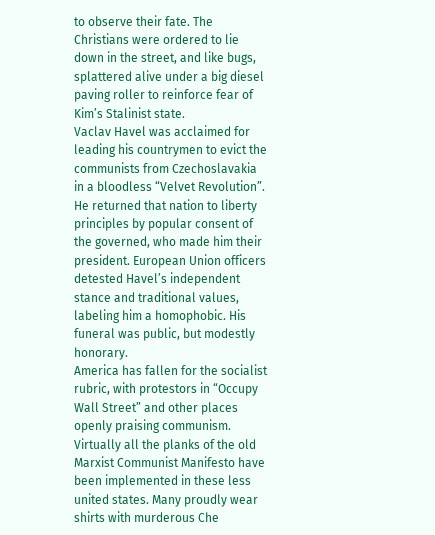to observe their fate. The Christians were ordered to lie down in the street, and like bugs, splattered alive under a big diesel paving roller to reinforce fear of Kim’s Stalinist state.
Vaclav Havel was acclaimed for leading his countrymen to evict the communists from Czechoslavakia in a bloodless “Velvet Revolution”. He returned that nation to liberty principles by popular consent of the governed, who made him their president. European Union officers detested Havel’s independent stance and traditional values, labeling him a homophobic. His funeral was public, but modestly honorary.
America has fallen for the socialist rubric, with protestors in “Occupy Wall Street” and other places openly praising communism. Virtually all the planks of the old Marxist Communist Manifesto have been implemented in these less united states. Many proudly wear shirts with murderous Che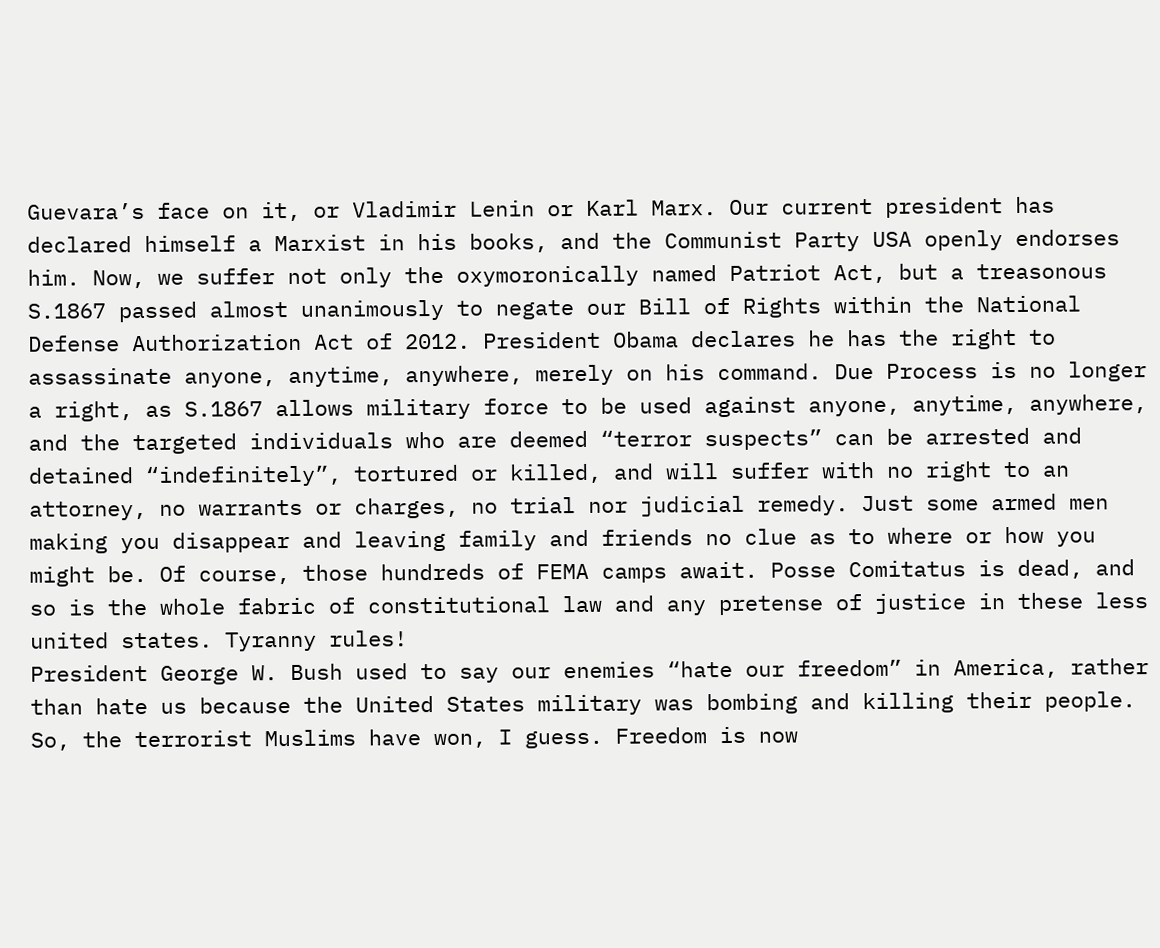Guevara’s face on it, or Vladimir Lenin or Karl Marx. Our current president has declared himself a Marxist in his books, and the Communist Party USA openly endorses him. Now, we suffer not only the oxymoronically named Patriot Act, but a treasonous S.1867 passed almost unanimously to negate our Bill of Rights within the National Defense Authorization Act of 2012. President Obama declares he has the right to assassinate anyone, anytime, anywhere, merely on his command. Due Process is no longer a right, as S.1867 allows military force to be used against anyone, anytime, anywhere, and the targeted individuals who are deemed “terror suspects” can be arrested and detained “indefinitely”, tortured or killed, and will suffer with no right to an attorney, no warrants or charges, no trial nor judicial remedy. Just some armed men making you disappear and leaving family and friends no clue as to where or how you might be. Of course, those hundreds of FEMA camps await. Posse Comitatus is dead, and so is the whole fabric of constitutional law and any pretense of justice in these less united states. Tyranny rules!
President George W. Bush used to say our enemies “hate our freedom” in America, rather than hate us because the United States military was bombing and killing their people. So, the terrorist Muslims have won, I guess. Freedom is now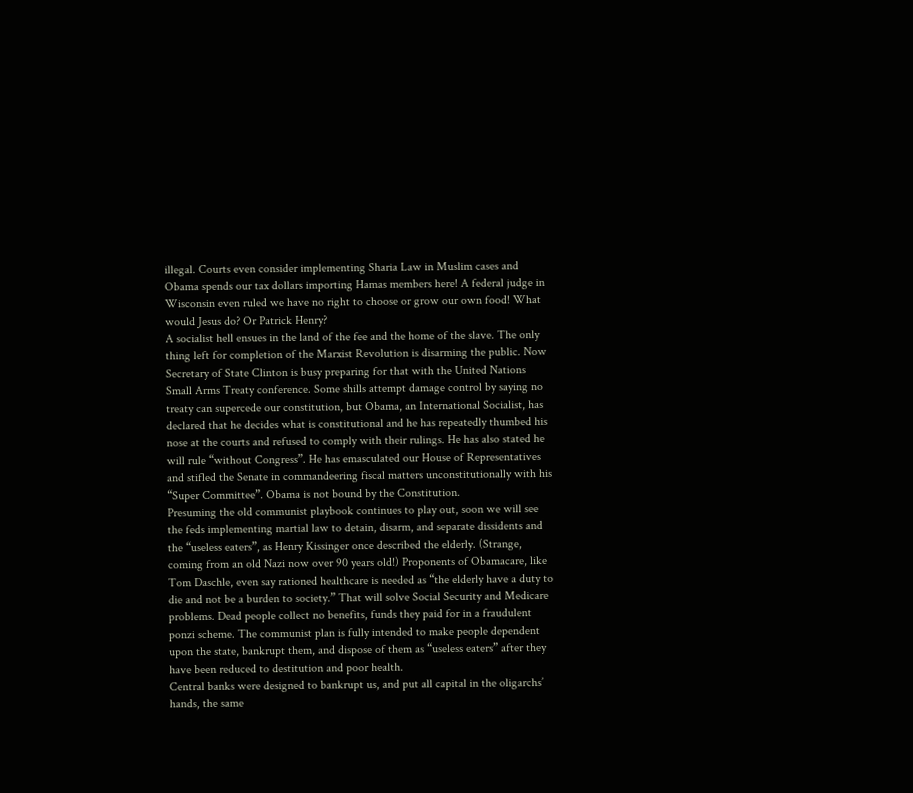illegal. Courts even consider implementing Sharia Law in Muslim cases and Obama spends our tax dollars importing Hamas members here! A federal judge in Wisconsin even ruled we have no right to choose or grow our own food! What would Jesus do? Or Patrick Henry?
A socialist hell ensues in the land of the fee and the home of the slave. The only thing left for completion of the Marxist Revolution is disarming the public. Now Secretary of State Clinton is busy preparing for that with the United Nations Small Arms Treaty conference. Some shills attempt damage control by saying no treaty can supercede our constitution, but Obama, an International Socialist, has declared that he decides what is constitutional and he has repeatedly thumbed his nose at the courts and refused to comply with their rulings. He has also stated he will rule “without Congress”. He has emasculated our House of Representatives and stifled the Senate in commandeering fiscal matters unconstitutionally with his “Super Committee”. Obama is not bound by the Constitution.
Presuming the old communist playbook continues to play out, soon we will see the feds implementing martial law to detain, disarm, and separate dissidents and the “useless eaters”, as Henry Kissinger once described the elderly. (Strange, coming from an old Nazi now over 90 years old!) Proponents of Obamacare, like Tom Daschle, even say rationed healthcare is needed as “the elderly have a duty to die and not be a burden to society.” That will solve Social Security and Medicare problems. Dead people collect no benefits, funds they paid for in a fraudulent ponzi scheme. The communist plan is fully intended to make people dependent upon the state, bankrupt them, and dispose of them as “useless eaters” after they have been reduced to destitution and poor health.
Central banks were designed to bankrupt us, and put all capital in the oligarchs’ hands, the same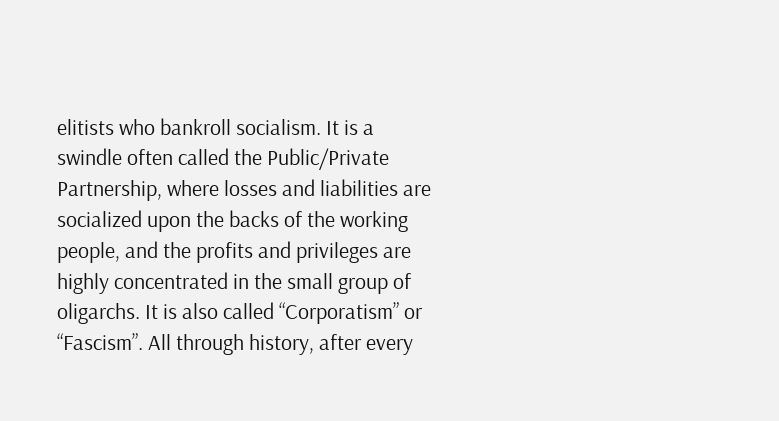elitists who bankroll socialism. It is a swindle often called the Public/Private Partnership, where losses and liabilities are socialized upon the backs of the working people, and the profits and privileges are highly concentrated in the small group of oligarchs. It is also called “Corporatism” or “Fascism”. All through history, after every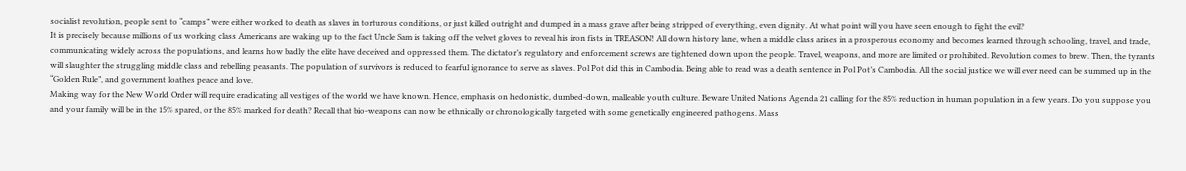socialist revolution, people sent to “camps” were either worked to death as slaves in torturous conditions, or just killed outright and dumped in a mass grave after being stripped of everything, even dignity. At what point will you have seen enough to fight the evil?
It is precisely because millions of us working class Americans are waking up to the fact Uncle Sam is taking off the velvet gloves to reveal his iron fists in TREASON! All down history lane, when a middle class arises in a prosperous economy and becomes learned through schooling, travel, and trade, communicating widely across the populations, and learns how badly the elite have deceived and oppressed them. The dictator’s regulatory and enforcement screws are tightened down upon the people. Travel, weapons, and more are limited or prohibited. Revolution comes to brew. Then, the tyrants will slaughter the struggling middle class and rebelling peasants. The population of survivors is reduced to fearful ignorance to serve as slaves. Pol Pot did this in Cambodia. Being able to read was a death sentence in Pol Pot’s Cambodia. All the social justice we will ever need can be summed up in the “Golden Rule”, and government loathes peace and love.
Making way for the New World Order will require eradicating all vestiges of the world we have known. Hence, emphasis on hedonistic, dumbed-down, malleable youth culture. Beware United Nations Agenda 21 calling for the 85% reduction in human population in a few years. Do you suppose you and your family will be in the 15% spared, or the 85% marked for death? Recall that bio-weapons can now be ethnically or chronologically targeted with some genetically engineered pathogens. Mass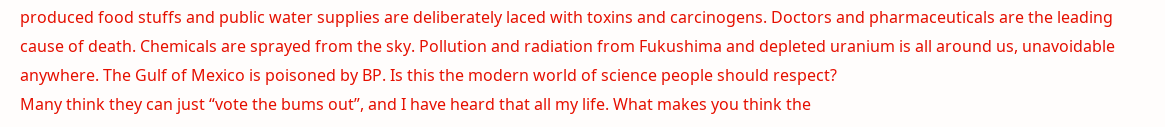produced food stuffs and public water supplies are deliberately laced with toxins and carcinogens. Doctors and pharmaceuticals are the leading cause of death. Chemicals are sprayed from the sky. Pollution and radiation from Fukushima and depleted uranium is all around us, unavoidable anywhere. The Gulf of Mexico is poisoned by BP. Is this the modern world of science people should respect?
Many think they can just “vote the bums out”, and I have heard that all my life. What makes you think the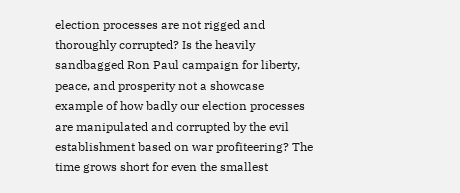election processes are not rigged and thoroughly corrupted? Is the heavily sandbagged Ron Paul campaign for liberty, peace, and prosperity not a showcase example of how badly our election processes are manipulated and corrupted by the evil establishment based on war profiteering? The time grows short for even the smallest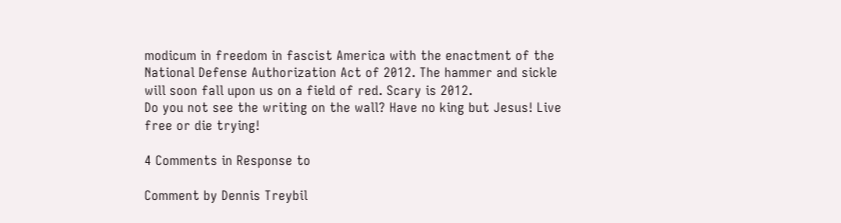modicum in freedom in fascist America with the enactment of the National Defense Authorization Act of 2012. The hammer and sickle will soon fall upon us on a field of red. Scary is 2012.
Do you not see the writing on the wall? Have no king but Jesus! Live free or die trying!

4 Comments in Response to

Comment by Dennis Treybil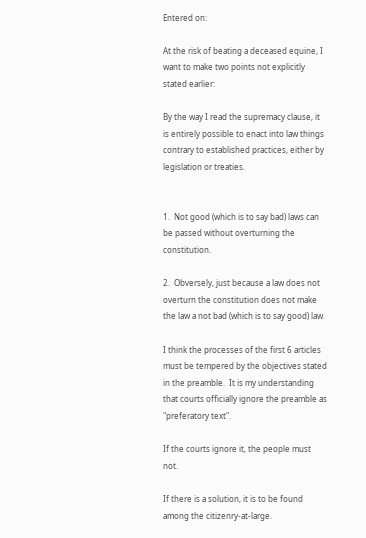Entered on:

At the risk of beating a deceased equine, I want to make two points not explicitly stated earlier:

By the way I read the supremacy clause, it is entirely possible to enact into law things contrary to established practices, either by legislation or treaties.


1.  Not good (which is to say bad) laws can be passed without overturning the constitution.

2.  Obversely, just because a law does not overturn the constitution does not make the law a not bad (which is to say good) law.

I think the processes of the first 6 articles must be tempered by the objectives stated in the preamble.  It is my understanding that courts officially ignore the preamble as "preferatory text".

If the courts ignore it, the people must not.

If there is a solution, it is to be found among the citizenry-at-large.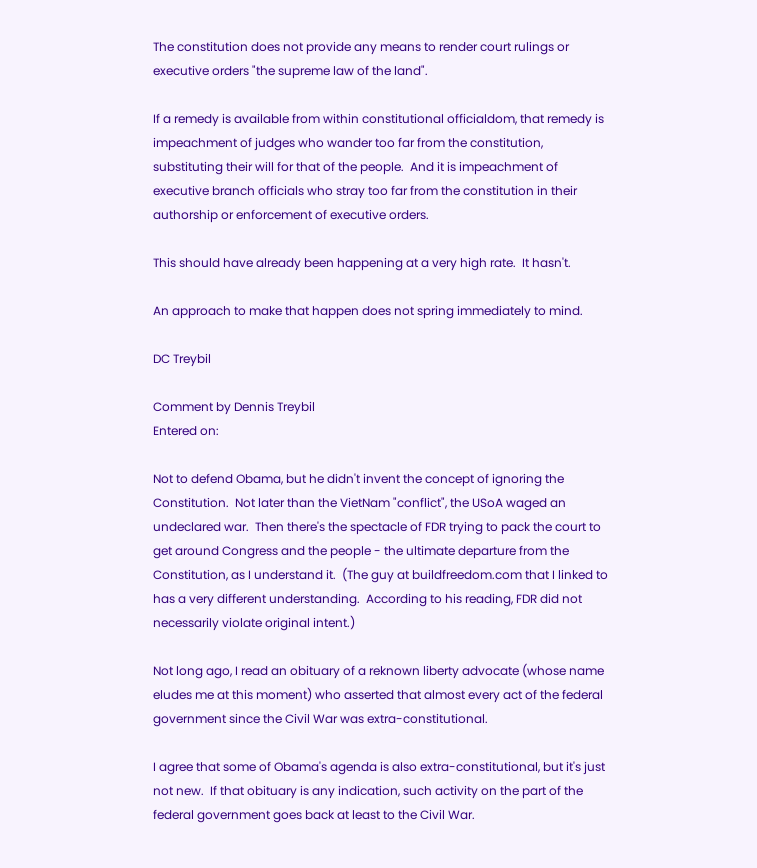The constitution does not provide any means to render court rulings or executive orders "the supreme law of the land".

If a remedy is available from within constitutional officialdom, that remedy is impeachment of judges who wander too far from the constitution, substituting their will for that of the people.  And it is impeachment of executive branch officials who stray too far from the constitution in their authorship or enforcement of executive orders.

This should have already been happening at a very high rate.  It hasn't.

An approach to make that happen does not spring immediately to mind.

DC Treybil

Comment by Dennis Treybil
Entered on:

Not to defend Obama, but he didn't invent the concept of ignoring the Constitution.  Not later than the VietNam "conflict", the USoA waged an undeclared war.  Then there's the spectacle of FDR trying to pack the court to get around Congress and the people - the ultimate departure from the Constitution, as I understand it.  (The guy at buildfreedom.com that I linked to has a very different understanding.  According to his reading, FDR did not necessarily violate original intent.)

Not long ago, I read an obituary of a reknown liberty advocate (whose name eludes me at this moment) who asserted that almost every act of the federal government since the Civil War was extra-constitutional.

I agree that some of Obama's agenda is also extra-constitutional, but it's just not new.  If that obituary is any indication, such activity on the part of the federal government goes back at least to the Civil War.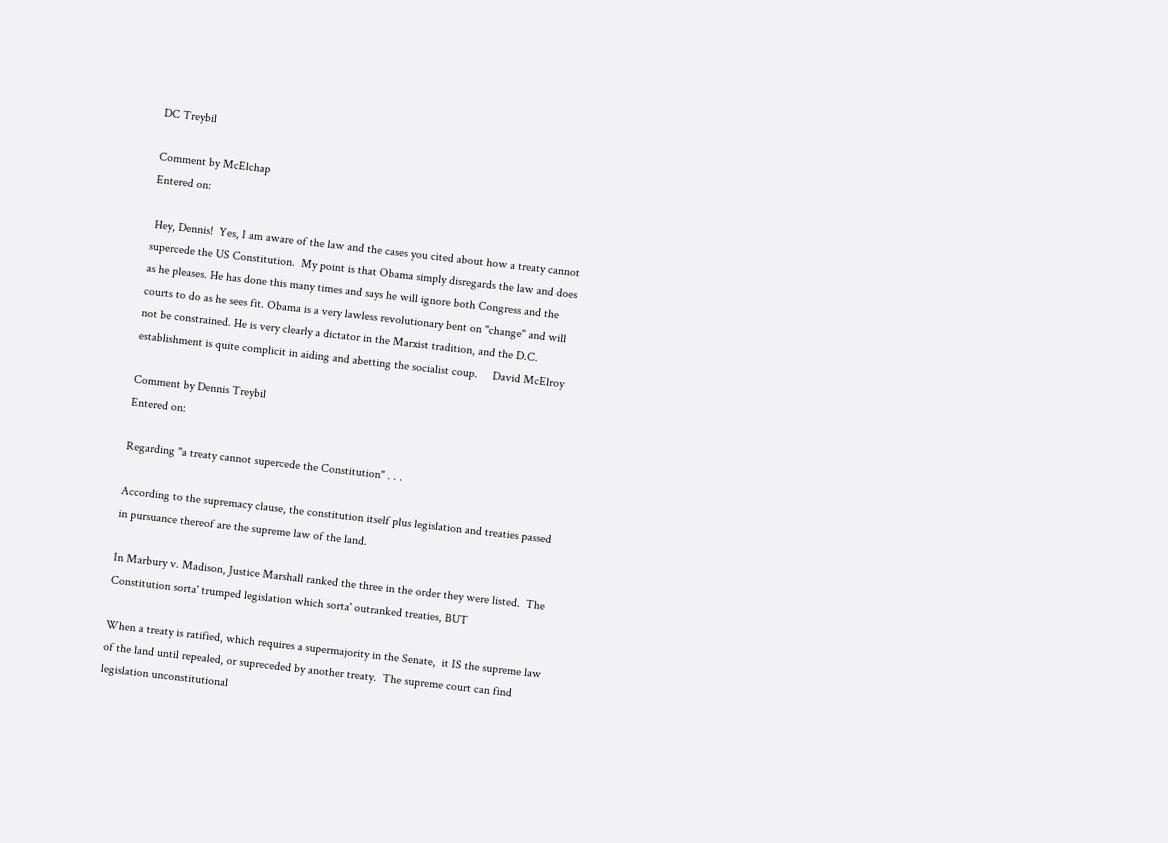DC Treybil

Comment by McElchap
Entered on:

 Hey, Dennis!  Yes, I am aware of the law and the cases you cited about how a treaty cannot supercede the US Constitution.  My point is that Obama simply disregards the law and does as he pleases. He has done this many times and says he will ignore both Congress and the courts to do as he sees fit. Obama is a very lawless revolutionary bent on "change" and will not be constrained. He is very clearly a dictator in the Marxist tradition, and the D.C. establishment is quite complicit in aiding and abetting the socialist coup.     David McElroy

Comment by Dennis Treybil
Entered on:

Regarding "a treaty cannot supercede the Constitution" . . .

According to the supremacy clause, the constitution itself plus legislation and treaties passed in pursuance thereof are the supreme law of the land.

In Marbury v. Madison, Justice Marshall ranked the three in the order they were listed.  The Constitution sorta' trumped legislation which sorta' outranked treaties, BUT

When a treaty is ratified, which requires a supermajority in the Senate,  it IS the supreme law of the land until repealed, or supreceded by another treaty.  The supreme court can find legislation unconstitutional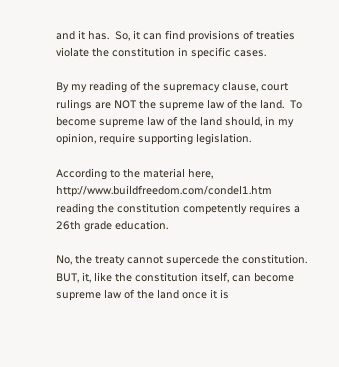and it has.  So, it can find provisions of treaties violate the constitution in specific cases.

By my reading of the supremacy clause, court rulings are NOT the supreme law of the land.  To become supreme law of the land should, in my opinion, require supporting legislation.

According to the material here, http://www.buildfreedom.com/condel1.htm reading the constitution competently requires a 26th grade education.

No, the treaty cannot supercede the constitution.  BUT, it, like the constitution itself, can become supreme law of the land once it is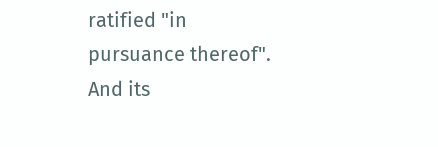ratified "in pursuance thereof".  And its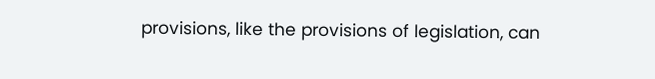provisions, like the provisions of legislation, can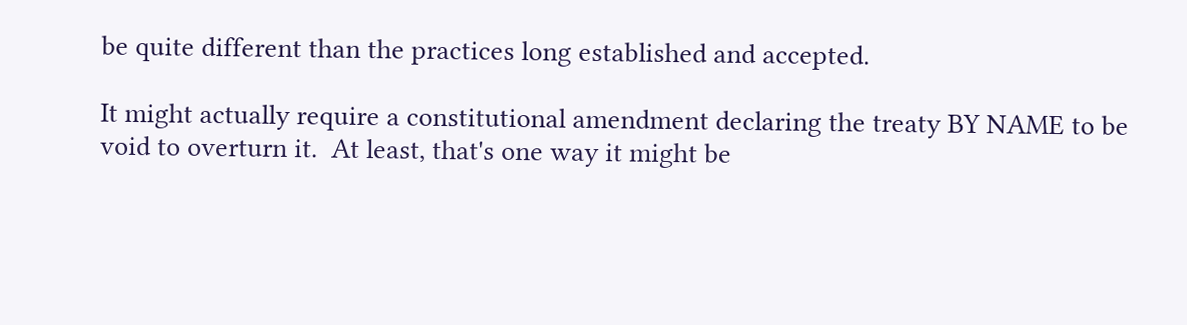be quite different than the practices long established and accepted.

It might actually require a constitutional amendment declaring the treaty BY NAME to be void to overturn it.  At least, that's one way it might be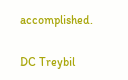accomplished.

DC Treybil